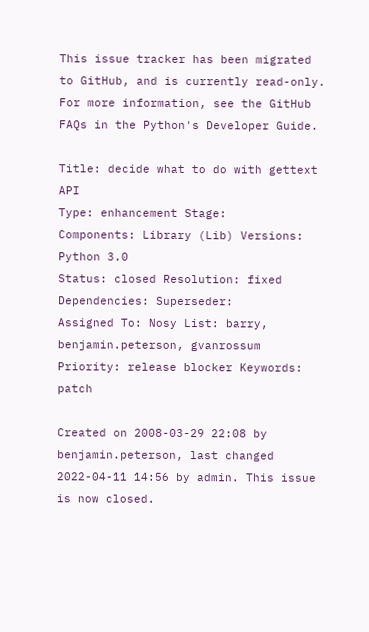This issue tracker has been migrated to GitHub, and is currently read-only.
For more information, see the GitHub FAQs in the Python's Developer Guide.

Title: decide what to do with gettext API
Type: enhancement Stage:
Components: Library (Lib) Versions: Python 3.0
Status: closed Resolution: fixed
Dependencies: Superseder:
Assigned To: Nosy List: barry, benjamin.peterson, gvanrossum
Priority: release blocker Keywords: patch

Created on 2008-03-29 22:08 by benjamin.peterson, last changed 2022-04-11 14:56 by admin. This issue is now closed.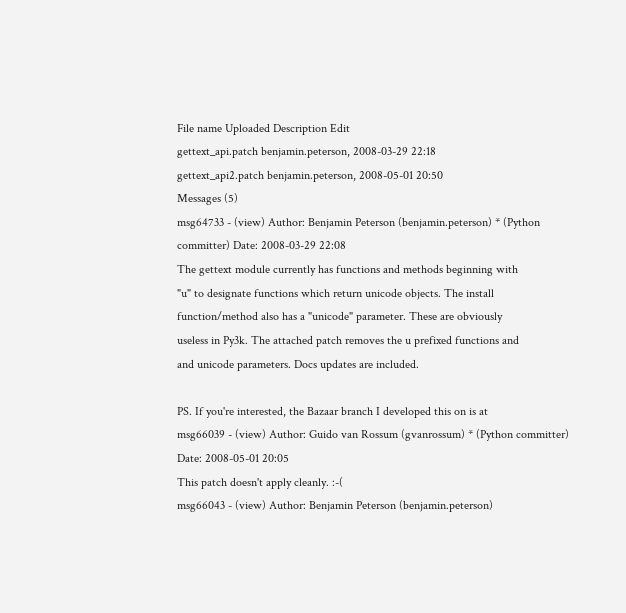File name Uploaded Description Edit
gettext_api.patch benjamin.peterson, 2008-03-29 22:18
gettext_api2.patch benjamin.peterson, 2008-05-01 20:50
Messages (5)
msg64733 - (view) Author: Benjamin Peterson (benjamin.peterson) * (Python committer) Date: 2008-03-29 22:08
The gettext module currently has functions and methods beginning with
"u" to designate functions which return unicode objects. The install
function/method also has a "unicode" parameter. These are obviously
useless in Py3k. The attached patch removes the u prefixed functions and
and unicode parameters. Docs updates are included.

PS. If you're interested, the Bazaar branch I developed this on is at
msg66039 - (view) Author: Guido van Rossum (gvanrossum) * (Python committer) Date: 2008-05-01 20:05
This patch doesn't apply cleanly. :-(
msg66043 - (view) Author: Benjamin Peterson (benjamin.peterson)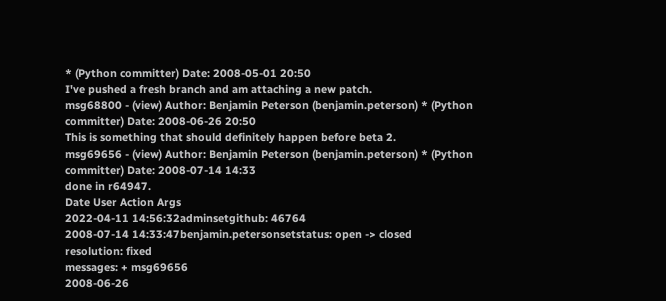* (Python committer) Date: 2008-05-01 20:50
I've pushed a fresh branch and am attaching a new patch.
msg68800 - (view) Author: Benjamin Peterson (benjamin.peterson) * (Python committer) Date: 2008-06-26 20:50
This is something that should definitely happen before beta 2.
msg69656 - (view) Author: Benjamin Peterson (benjamin.peterson) * (Python committer) Date: 2008-07-14 14:33
done in r64947.
Date User Action Args
2022-04-11 14:56:32adminsetgithub: 46764
2008-07-14 14:33:47benjamin.petersonsetstatus: open -> closed
resolution: fixed
messages: + msg69656
2008-06-26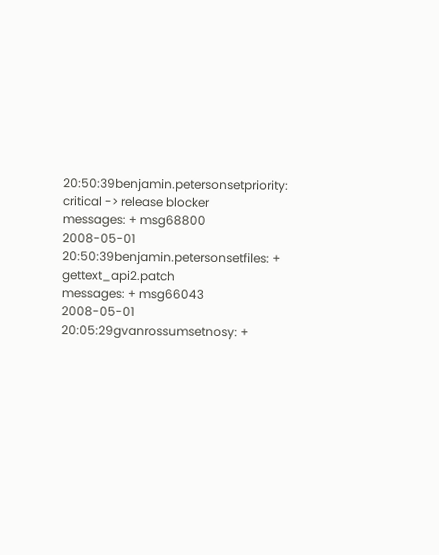20:50:39benjamin.petersonsetpriority: critical -> release blocker
messages: + msg68800
2008-05-01 20:50:39benjamin.petersonsetfiles: + gettext_api2.patch
messages: + msg66043
2008-05-01 20:05:29gvanrossumsetnosy: +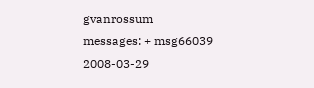gvanrossum
messages: + msg66039
2008-03-29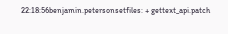22:18:56benjamin.petersonsetfiles: + gettext_api.patch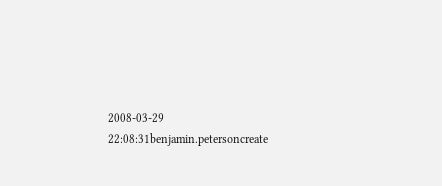2008-03-29 22:08:31benjamin.petersoncreate